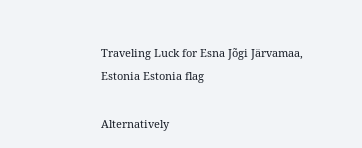Traveling Luck for Esna Jõgi Järvamaa, Estonia Estonia flag

Alternatively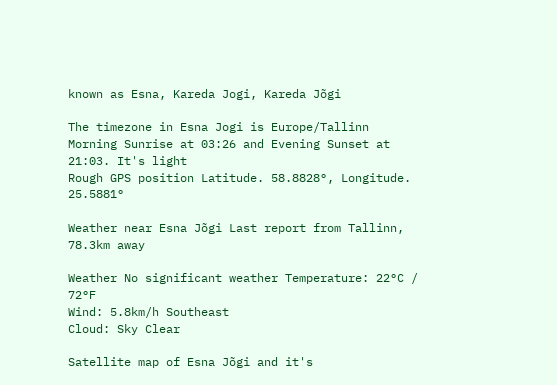known as Esna, Kareda Jogi, Kareda Jõgi

The timezone in Esna Jogi is Europe/Tallinn
Morning Sunrise at 03:26 and Evening Sunset at 21:03. It's light
Rough GPS position Latitude. 58.8828°, Longitude. 25.5881°

Weather near Esna Jõgi Last report from Tallinn, 78.3km away

Weather No significant weather Temperature: 22°C / 72°F
Wind: 5.8km/h Southeast
Cloud: Sky Clear

Satellite map of Esna Jõgi and it's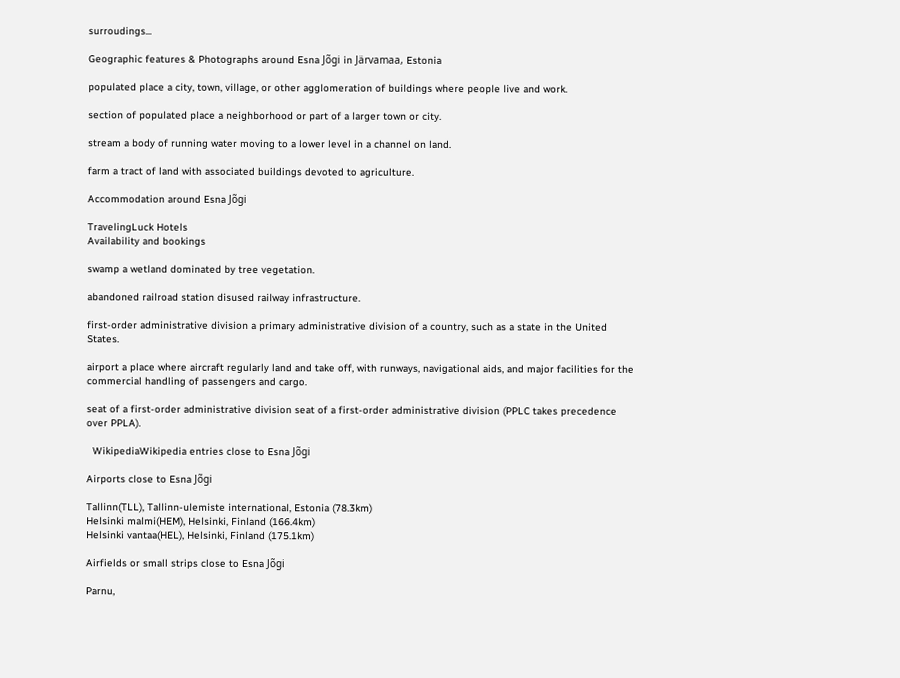surroudings...

Geographic features & Photographs around Esna Jõgi in Järvamaa, Estonia

populated place a city, town, village, or other agglomeration of buildings where people live and work.

section of populated place a neighborhood or part of a larger town or city.

stream a body of running water moving to a lower level in a channel on land.

farm a tract of land with associated buildings devoted to agriculture.

Accommodation around Esna Jõgi

TravelingLuck Hotels
Availability and bookings

swamp a wetland dominated by tree vegetation.

abandoned railroad station disused railway infrastructure.

first-order administrative division a primary administrative division of a country, such as a state in the United States.

airport a place where aircraft regularly land and take off, with runways, navigational aids, and major facilities for the commercial handling of passengers and cargo.

seat of a first-order administrative division seat of a first-order administrative division (PPLC takes precedence over PPLA).

  WikipediaWikipedia entries close to Esna Jõgi

Airports close to Esna Jõgi

Tallinn(TLL), Tallinn-ulemiste international, Estonia (78.3km)
Helsinki malmi(HEM), Helsinki, Finland (166.4km)
Helsinki vantaa(HEL), Helsinki, Finland (175.1km)

Airfields or small strips close to Esna Jõgi

Parnu,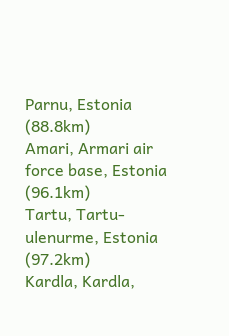Parnu, Estonia (88.8km)
Amari, Armari air force base, Estonia (96.1km)
Tartu, Tartu-ulenurme, Estonia (97.2km)
Kardla, Kardla,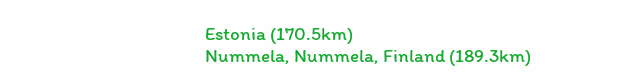Estonia (170.5km)
Nummela, Nummela, Finland (189.3km)